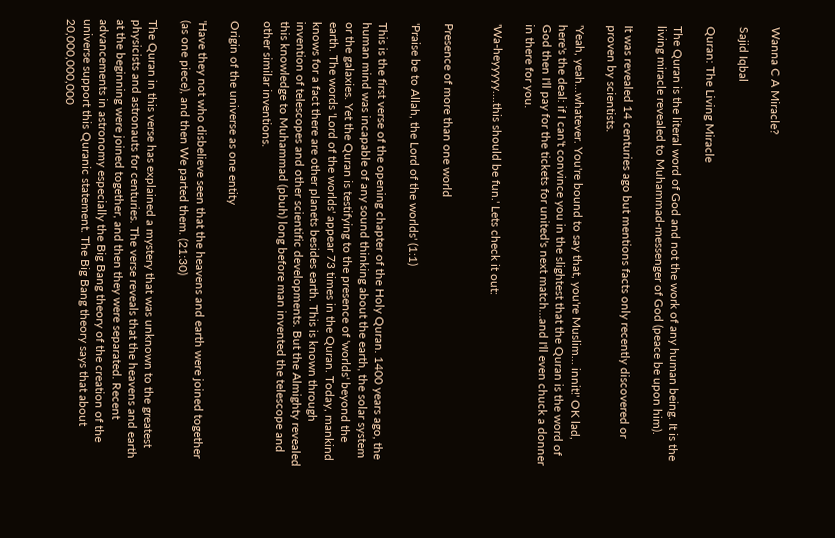Wanna C A Miracle?

Sajid Iqbal

Quran: The Living Miracle

The Quran is the literal word of God and not the work of any human being. It is the living miracle revealed to Muhammad-messenger of God (peace be upon him).

It was revealed 14 centuries ago but mentions facts only recently discovered or proven by scientists.

'Yeah, yeah…whatever. You're bound to say that, you're Muslim… innit!' OK lad, here's the deal: if I can't convince you in the slightest that the Quran is the word of God then I'll pay for the tickets for united's next match…and I'll even chuck a donner in there for you.

'Wa-heyyyyy….this should be fun.' Lets check it out:


Presence of more than one world

'Praise be to Allah, the Lord of the worlds' (1:1)

This is the first verse of the opening chapter of the Holy Quran. 1400 years ago, the human mind was incapable of any sound thinking about the earth, the solar system or the galaxies. Yet the Quran is testifying to the presence of 'worlds' beyond the earth. The words 'Lord of the worlds' appear 73 times in the Quran. Today, mankind knows for a fact there are other planets besides earth. This is known through invention of telescopes and other scientific developments. But the Almighty revealed this knowledge to Muhammad (pbuh) long before man invented the telescope and other similar inventions.

Origin of the universe as one entity

'Have they not who disbelieve seen that the heavens and earth were joined together (as one piece), and then We parted them. (21:30)

The Quran in this verse has explained a mystery that was unknown to the greatest physicists and astronauts for centuries. The verse reveals that the heavens and earth at the beginning were joined together, and then they were separated. Recent advancements in astronomy especially the Big Bang theory of the creation of the universe support this Quranic statement. The Big Bang theory says that about 20,000,000,000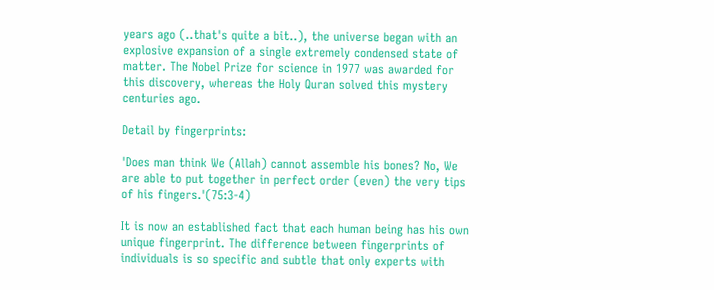years ago (..that's quite a bit..), the universe began with an explosive expansion of a single extremely condensed state of matter. The Nobel Prize for science in 1977 was awarded for this discovery, whereas the Holy Quran solved this mystery centuries ago.

Detail by fingerprints:

'Does man think We (Allah) cannot assemble his bones? No, We are able to put together in perfect order (even) the very tips of his fingers.'(75:3-4)

It is now an established fact that each human being has his own unique fingerprint. The difference between fingerprints of individuals is so specific and subtle that only experts with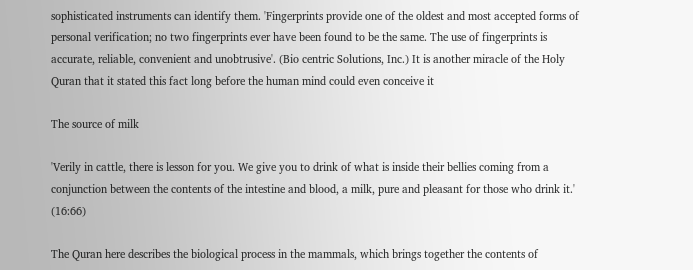sophisticated instruments can identify them. 'Fingerprints provide one of the oldest and most accepted forms of personal verification; no two fingerprints ever have been found to be the same. The use of fingerprints is accurate, reliable, convenient and unobtrusive'. (Bio centric Solutions, Inc.) It is another miracle of the Holy Quran that it stated this fact long before the human mind could even conceive it

The source of milk

'Verily in cattle, there is lesson for you. We give you to drink of what is inside their bellies coming from a conjunction between the contents of the intestine and blood, a milk, pure and pleasant for those who drink it.' (16:66)

The Quran here describes the biological process in the mammals, which brings together the contents of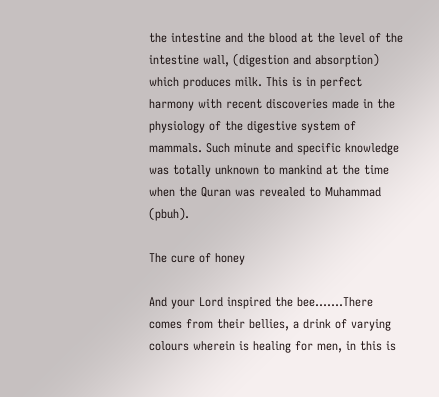the intestine and the blood at the level of the intestine wall, (digestion and absorption) which produces milk. This is in perfect harmony with recent discoveries made in the physiology of the digestive system of mammals. Such minute and specific knowledge was totally unknown to mankind at the time when the Quran was revealed to Muhammad (pbuh).

The cure of honey

And your Lord inspired the bee…….There comes from their bellies, a drink of varying colours wherein is healing for men, in this is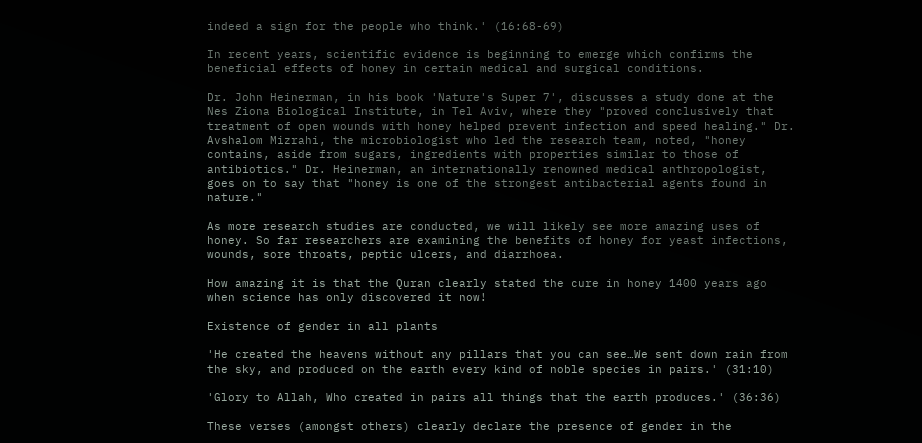indeed a sign for the people who think.' (16:68-69)

In recent years, scientific evidence is beginning to emerge which confirms the beneficial effects of honey in certain medical and surgical conditions.

Dr. John Heinerman, in his book 'Nature's Super 7', discusses a study done at the Nes Ziona Biological Institute, in Tel Aviv, where they "proved conclusively that treatment of open wounds with honey helped prevent infection and speed healing." Dr. Avshalom Mizrahi, the microbiologist who led the research team, noted, "honey contains, aside from sugars, ingredients with properties similar to those of antibiotics." Dr. Heinerman, an internationally renowned medical anthropologist, goes on to say that "honey is one of the strongest antibacterial agents found in nature."

As more research studies are conducted, we will likely see more amazing uses of honey. So far researchers are examining the benefits of honey for yeast infections, wounds, sore throats, peptic ulcers, and diarrhoea.

How amazing it is that the Quran clearly stated the cure in honey 1400 years ago when science has only discovered it now!

Existence of gender in all plants

'He created the heavens without any pillars that you can see…We sent down rain from the sky, and produced on the earth every kind of noble species in pairs.' (31:10)

'Glory to Allah, Who created in pairs all things that the earth produces.' (36:36)

These verses (amongst others) clearly declare the presence of gender in the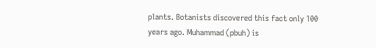plants. Botanists discovered this fact only 100 years ago. Muhammad (pbuh) is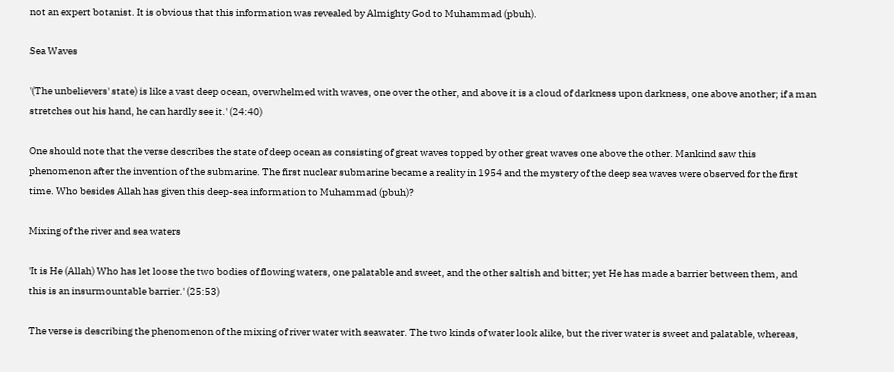not an expert botanist. It is obvious that this information was revealed by Almighty God to Muhammad (pbuh).

Sea Waves

'(The unbelievers' state) is like a vast deep ocean, overwhelmed with waves, one over the other, and above it is a cloud of darkness upon darkness, one above another; if a man stretches out his hand, he can hardly see it.' (24:40)

One should note that the verse describes the state of deep ocean as consisting of great waves topped by other great waves one above the other. Mankind saw this phenomenon after the invention of the submarine. The first nuclear submarine became a reality in 1954 and the mystery of the deep sea waves were observed for the first time. Who besides Allah has given this deep-sea information to Muhammad (pbuh)?

Mixing of the river and sea waters

'It is He (Allah) Who has let loose the two bodies of flowing waters, one palatable and sweet, and the other saltish and bitter; yet He has made a barrier between them, and this is an insurmountable barrier.' (25:53)

The verse is describing the phenomenon of the mixing of river water with seawater. The two kinds of water look alike, but the river water is sweet and palatable, whereas,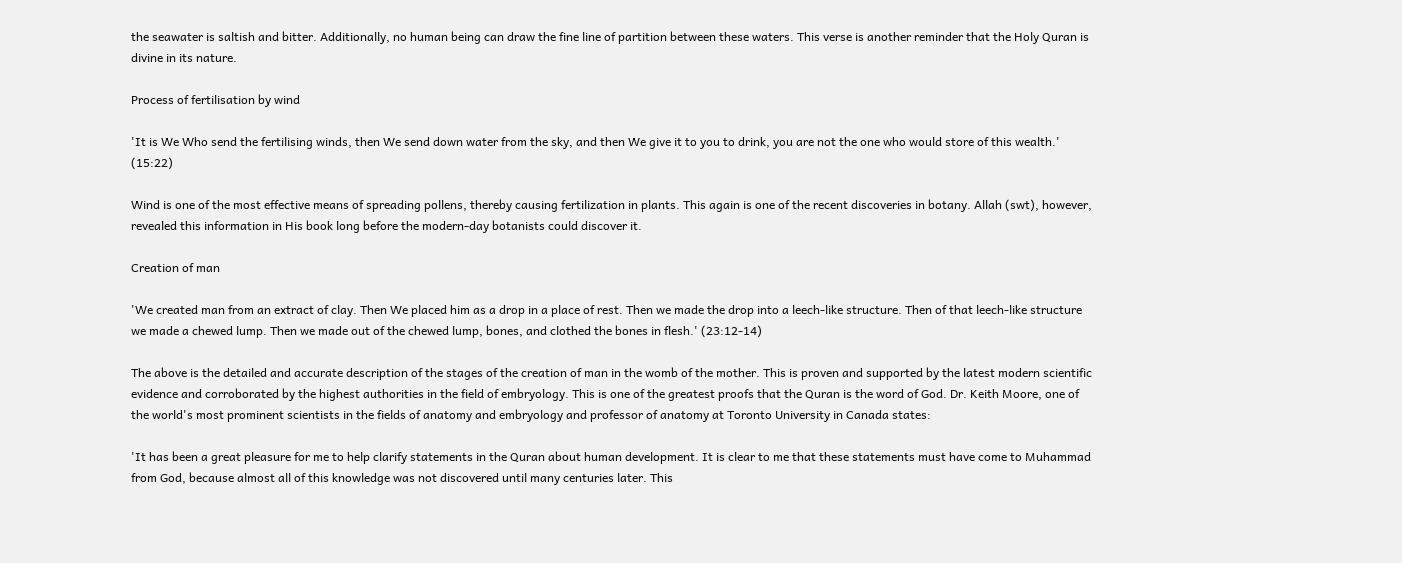the seawater is saltish and bitter. Additionally, no human being can draw the fine line of partition between these waters. This verse is another reminder that the Holy Quran is divine in its nature.

Process of fertilisation by wind

'It is We Who send the fertilising winds, then We send down water from the sky, and then We give it to you to drink, you are not the one who would store of this wealth.' (15:22)

Wind is one of the most effective means of spreading pollens, thereby causing fertilization in plants. This again is one of the recent discoveries in botany. Allah (swt), however, revealed this information in His book long before the modern-day botanists could discover it.

Creation of man

'We created man from an extract of clay. Then We placed him as a drop in a place of rest. Then we made the drop into a leech-like structure. Then of that leech-like structure we made a chewed lump. Then we made out of the chewed lump, bones, and clothed the bones in flesh.' (23:12-14)

The above is the detailed and accurate description of the stages of the creation of man in the womb of the mother. This is proven and supported by the latest modern scientific evidence and corroborated by the highest authorities in the field of embryology. This is one of the greatest proofs that the Quran is the word of God. Dr. Keith Moore, one of the world's most prominent scientists in the fields of anatomy and embryology and professor of anatomy at Toronto University in Canada states:

'It has been a great pleasure for me to help clarify statements in the Quran about human development. It is clear to me that these statements must have come to Muhammad from God, because almost all of this knowledge was not discovered until many centuries later. This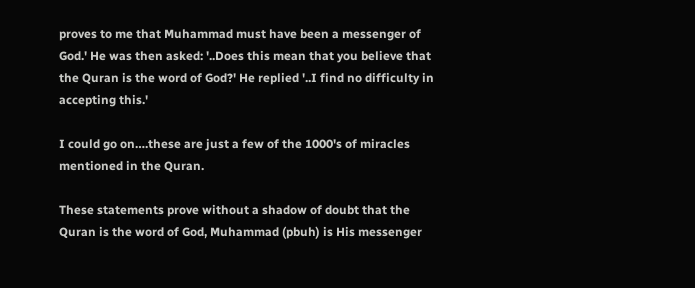proves to me that Muhammad must have been a messenger of God.' He was then asked: '..Does this mean that you believe that the Quran is the word of God?' He replied '..I find no difficulty in accepting this.'

I could go on….these are just a few of the 1000's of miracles mentioned in the Quran.

These statements prove without a shadow of doubt that the Quran is the word of God, Muhammad (pbuh) is His messenger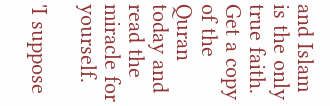and Islam is the only true faith. Get a copy of the Quran today and read the miracle for yourself.

'I suppose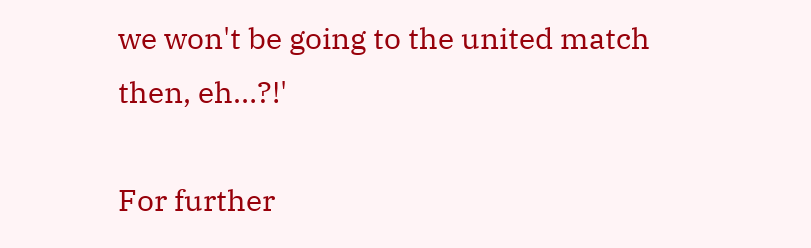we won't be going to the united match then, eh…?!'

For further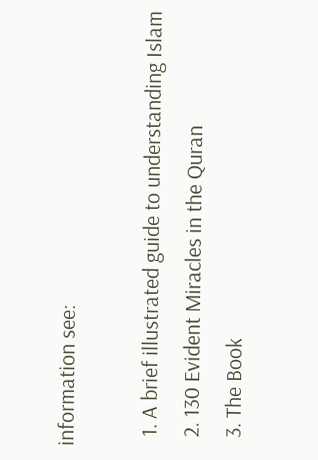information see:

  1. A brief illustrated guide to understanding Islam
  2. 130 Evident Miracles in the Quran
  3. The Book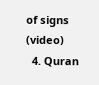of signs (video)
  4. Quran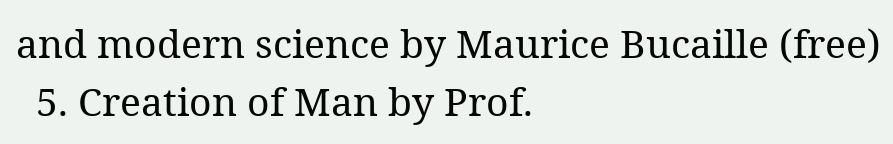and modern science by Maurice Bucaille (free)
  5. Creation of Man by Prof.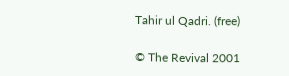Tahir ul Qadri. (free)

© The Revival 2001